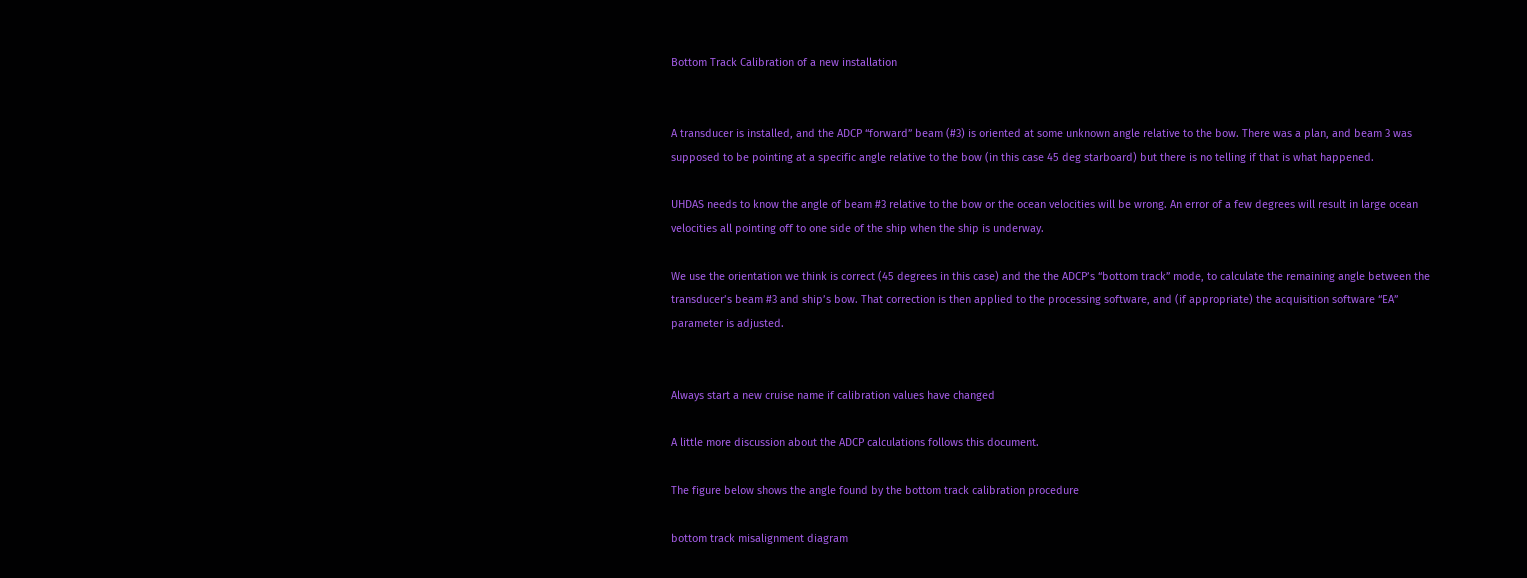Bottom Track Calibration of a new installation


A transducer is installed, and the ADCP “forward” beam (#3) is oriented at some unknown angle relative to the bow. There was a plan, and beam 3 was supposed to be pointing at a specific angle relative to the bow (in this case 45 deg starboard) but there is no telling if that is what happened.

UHDAS needs to know the angle of beam #3 relative to the bow or the ocean velocities will be wrong. An error of a few degrees will result in large ocean velocities all pointing off to one side of the ship when the ship is underway.

We use the orientation we think is correct (45 degrees in this case) and the the ADCP’s “bottom track” mode, to calculate the remaining angle between the transducer’s beam #3 and ship’s bow. That correction is then applied to the processing software, and (if appropriate) the acquisition software “EA” parameter is adjusted.


Always start a new cruise name if calibration values have changed

A little more discussion about the ADCP calculations follows this document.

The figure below shows the angle found by the bottom track calibration procedure

bottom track misalignment diagram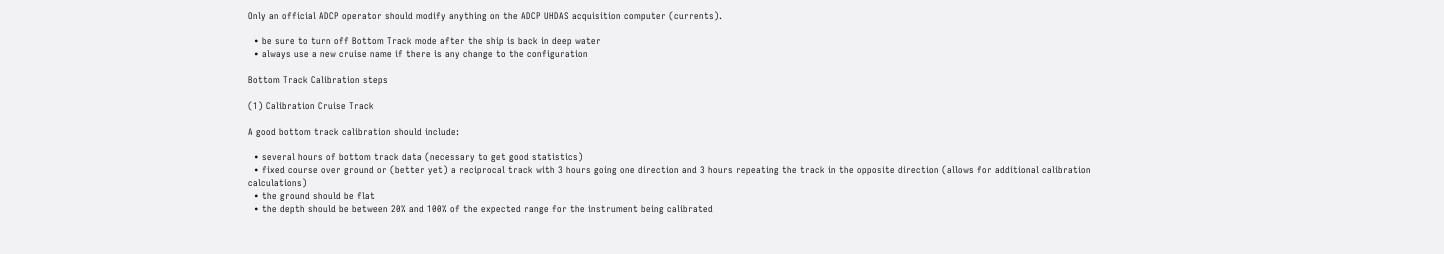Only an official ADCP operator should modify anything on the ADCP UHDAS acquisition computer (currents).

  • be sure to turn off Bottom Track mode after the ship is back in deep water
  • always use a new cruise name if there is any change to the configuration

Bottom Track Calibration steps

(1) Calibration Cruise Track

A good bottom track calibration should include:

  • several hours of bottom track data (necessary to get good statistics)
  • fixed course over ground or (better yet) a reciprocal track with 3 hours going one direction and 3 hours repeating the track in the opposite direction (allows for additional calibration calculations)
  • the ground should be flat
  • the depth should be between 20% and 100% of the expected range for the instrument being calibrated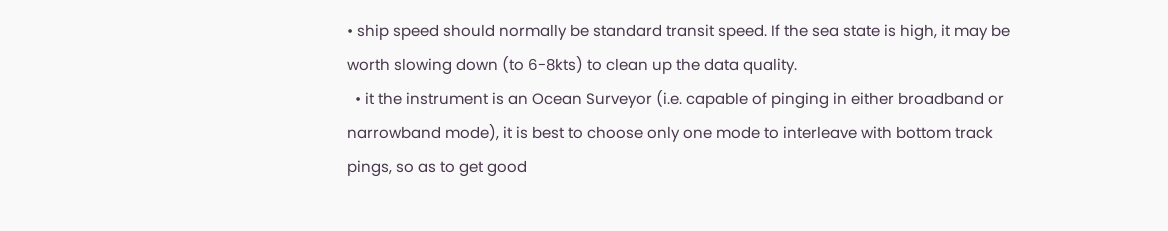• ship speed should normally be standard transit speed. If the sea state is high, it may be worth slowing down (to 6-8kts) to clean up the data quality.
  • it the instrument is an Ocean Surveyor (i.e. capable of pinging in either broadband or narrowband mode), it is best to choose only one mode to interleave with bottom track pings, so as to get good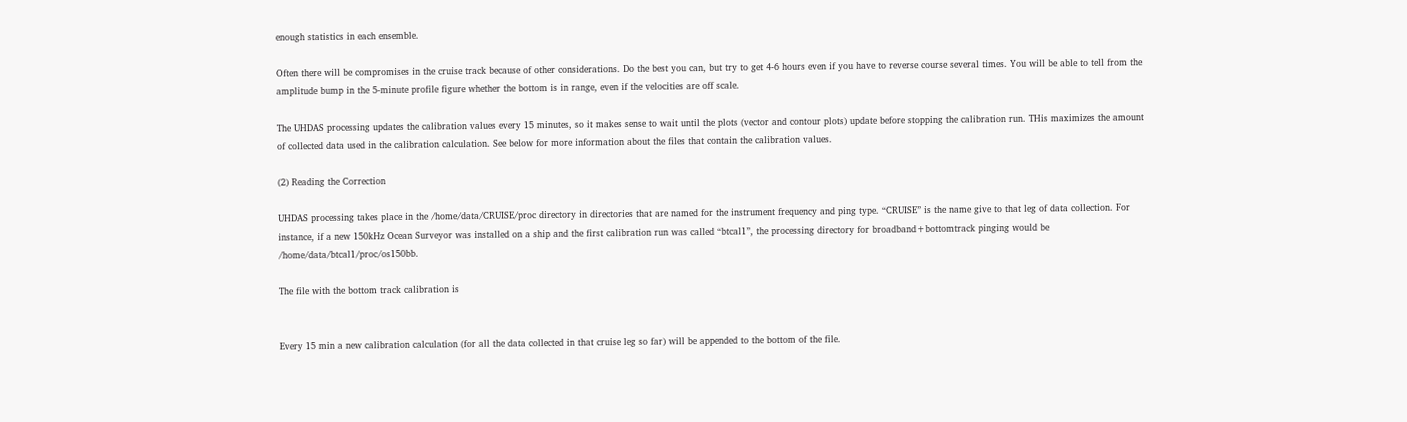enough statistics in each ensemble.

Often there will be compromises in the cruise track because of other considerations. Do the best you can, but try to get 4-6 hours even if you have to reverse course several times. You will be able to tell from the amplitude bump in the 5-minute profile figure whether the bottom is in range, even if the velocities are off scale.

The UHDAS processing updates the calibration values every 15 minutes, so it makes sense to wait until the plots (vector and contour plots) update before stopping the calibration run. THis maximizes the amount of collected data used in the calibration calculation. See below for more information about the files that contain the calibration values.

(2) Reading the Correction

UHDAS processing takes place in the /home/data/CRUISE/proc directory in directories that are named for the instrument frequency and ping type. “CRUISE” is the name give to that leg of data collection. For instance, if a new 150kHz Ocean Surveyor was installed on a ship and the first calibration run was called “btcal1”, the processing directory for broadband+bottomtrack pinging would be /home/data/btcal1/proc/os150bb.

The file with the bottom track calibration is


Every 15 min a new calibration calculation (for all the data collected in that cruise leg so far) will be appended to the bottom of the file.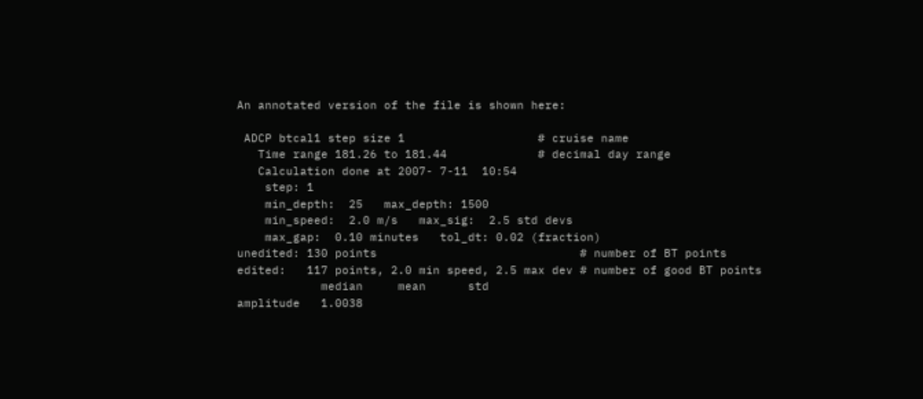An annotated version of the file is shown here:

 ADCP btcal1 step size 1                   # cruise name
   Time range 181.26 to 181.44             # decimal day range
   Calculation done at 2007- 7-11  10:54
    step: 1
    min_depth:  25   max_depth: 1500
    min_speed:  2.0 m/s   max_sig:  2.5 std devs
    max_gap:  0.10 minutes   tol_dt: 0.02 (fraction)
unedited: 130 points                             # number of BT points
edited:   117 points, 2.0 min speed, 2.5 max dev # number of good BT points
            median     mean      std
amplitude   1.0038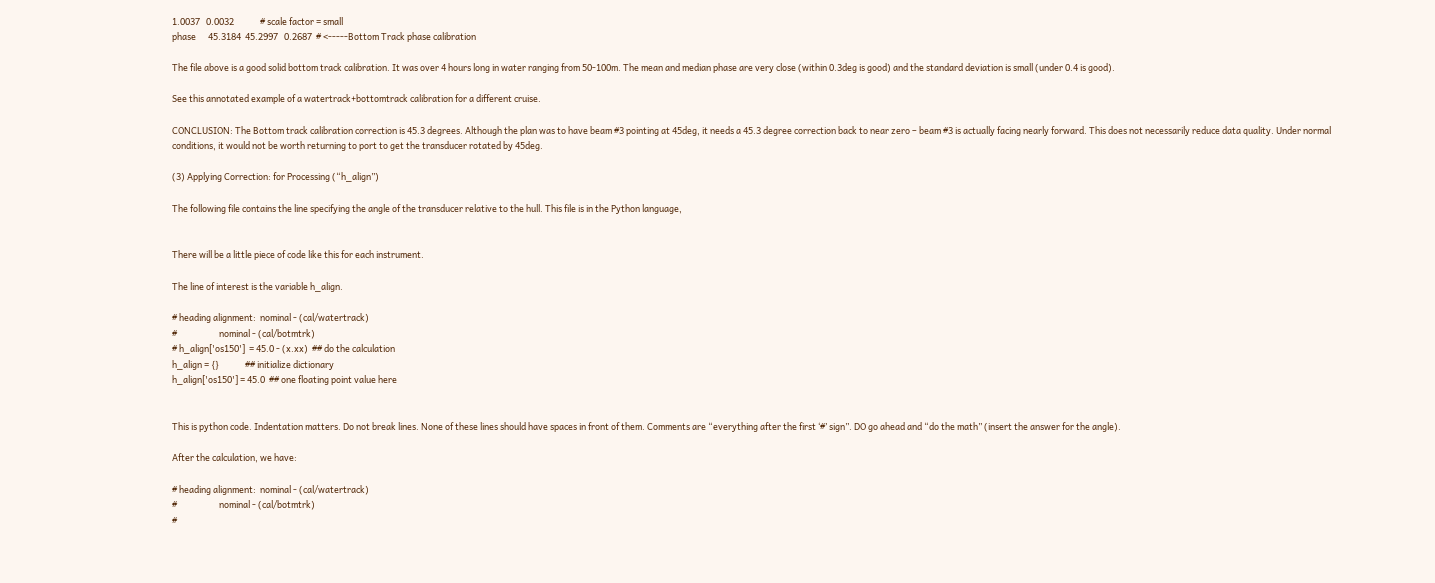1.0037   0.0032             # scale factor = small
phase      45.3184  45.2997   0.2687  # <-----Bottom Track phase calibration

The file above is a good solid bottom track calibration. It was over 4 hours long in water ranging from 50-100m. The mean and median phase are very close (within 0.3deg is good) and the standard deviation is small (under 0.4 is good).

See this annotated example of a watertrack+bottomtrack calibration for a different cruise.

CONCLUSION: The Bottom track calibration correction is 45.3 degrees. Although the plan was to have beam #3 pointing at 45deg, it needs a 45.3 degree correction back to near zero – beam #3 is actually facing nearly forward. This does not necessarily reduce data quality. Under normal conditions, it would not be worth returning to port to get the transducer rotated by 45deg.

(3) Applying Correction: for Processing (“h_align”)

The following file contains the line specifying the angle of the transducer relative to the hull. This file is in the Python language,


There will be a little piece of code like this for each instrument.

The line of interest is the variable h_align.

# heading alignment:  nominal - (cal/watertrack)
#                     nominal - (cal/botmtrk)
# h_align['os150']  = 45.0 - (x.xx)  ## do the calculation
h_align = {}             ## initialize dictionary
h_align['os150'] = 45.0  ## one floating point value here


This is python code. Indentation matters. Do not break lines. None of these lines should have spaces in front of them. Comments are “everything after the first ‘#’ sign”. DO go ahead and “do the math” (insert the answer for the angle).

After the calculation, we have:

# heading alignment:  nominal - (cal/watertrack)
#                     nominal - (cal/botmtrk)
#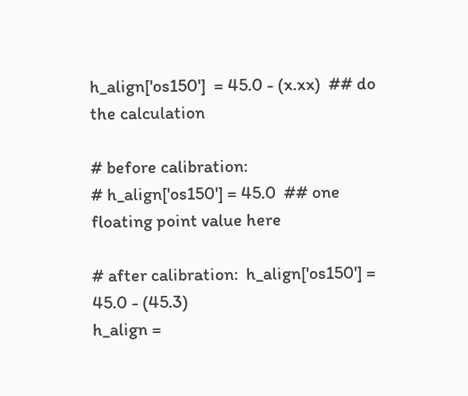h_align['os150']  = 45.0 - (x.xx)  ## do the calculation

# before calibration:
# h_align['os150'] = 45.0  ## one floating point value here

# after calibration:  h_align['os150'] = 45.0 - (45.3)
h_align =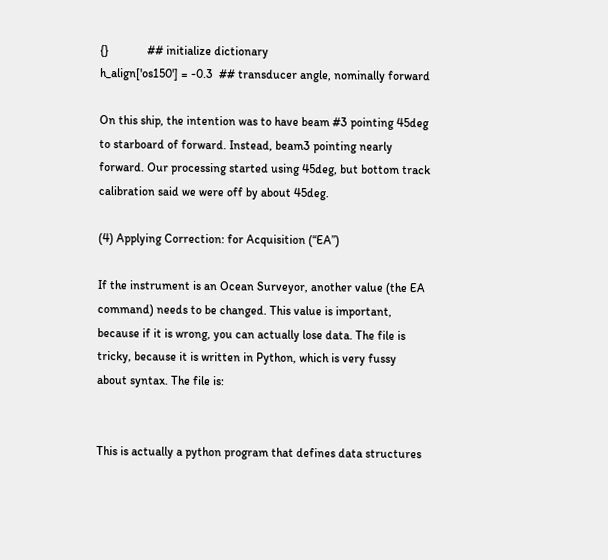{}             ## initialize dictionary
h_align['os150'] = -0.3  ## transducer angle, nominally forward

On this ship, the intention was to have beam #3 pointing 45deg to starboard of forward. Instead, beam3 pointing nearly forward. Our processing started using 45deg, but bottom track calibration said we were off by about 45deg.

(4) Applying Correction: for Acquisition (“EA”)

If the instrument is an Ocean Surveyor, another value (the EA command) needs to be changed. This value is important, because if it is wrong, you can actually lose data. The file is tricky, because it is written in Python, which is very fussy about syntax. The file is:


This is actually a python program that defines data structures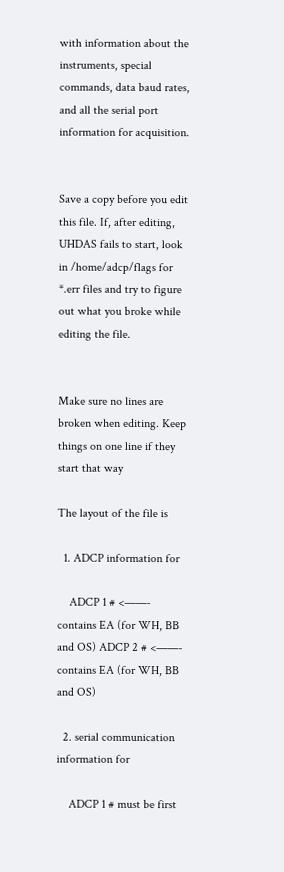with information about the instruments, special commands, data baud rates, and all the serial port information for acquisition.


Save a copy before you edit this file. If, after editing, UHDAS fails to start, look in /home/adcp/flags for *.err files and try to figure out what you broke while editing the file.


Make sure no lines are broken when editing. Keep things on one line if they start that way

The layout of the file is

  1. ADCP information for

    ADCP 1 # <——- contains EA (for WH, BB and OS) ADCP 2 # <——- contains EA (for WH, BB and OS)

  2. serial communication information for

    ADCP 1 # must be first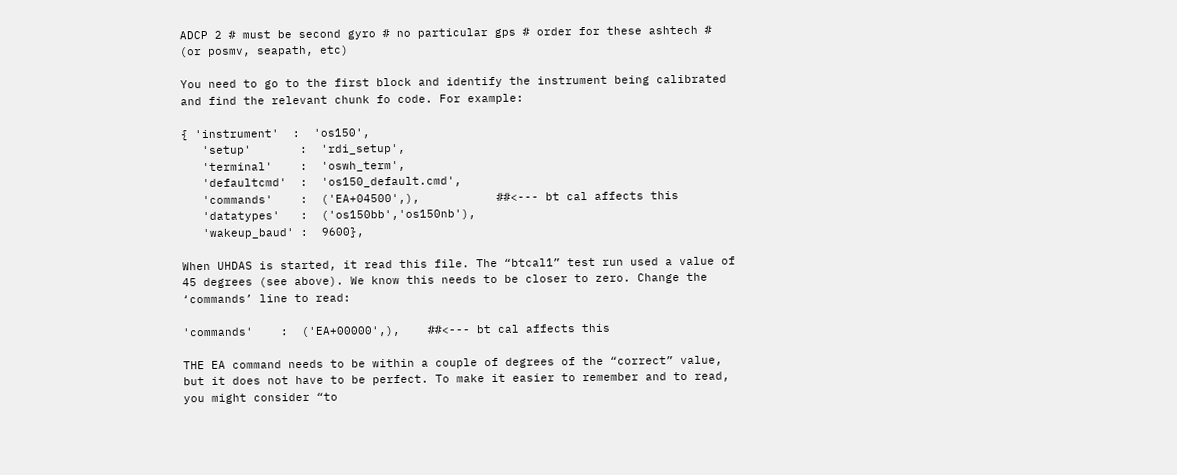ADCP 2 # must be second gyro # no particular gps # order for these ashtech # (or posmv, seapath, etc)

You need to go to the first block and identify the instrument being calibrated and find the relevant chunk fo code. For example:

{ 'instrument'  :  'os150',
   'setup'       :  'rdi_setup',
   'terminal'    :  'oswh_term',
   'defaultcmd'  :  'os150_default.cmd',
   'commands'    :  ('EA+04500',),           ##<--- bt cal affects this
   'datatypes'   :  ('os150bb','os150nb'),
   'wakeup_baud' :  9600},

When UHDAS is started, it read this file. The “btcal1” test run used a value of 45 degrees (see above). We know this needs to be closer to zero. Change the ‘commands’ line to read:

'commands'    :  ('EA+00000',),    ##<--- bt cal affects this

THE EA command needs to be within a couple of degrees of the “correct” value, but it does not have to be perfect. To make it easier to remember and to read, you might consider “to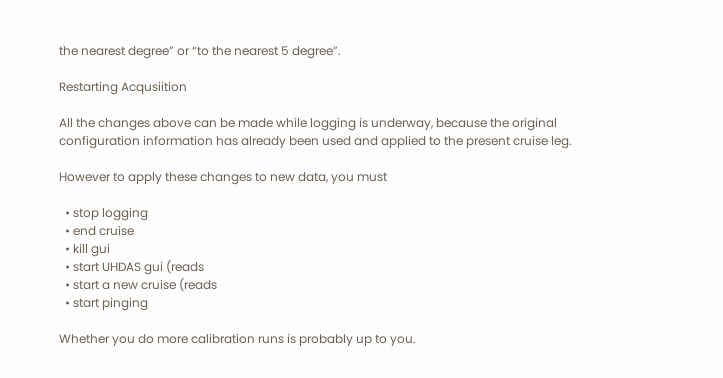the nearest degree” or “to the nearest 5 degree”.

Restarting Acqusiition

All the changes above can be made while logging is underway, because the original configuration information has already been used and applied to the present cruise leg.

However to apply these changes to new data, you must

  • stop logging
  • end cruise
  • kill gui
  • start UHDAS gui (reads
  • start a new cruise (reads
  • start pinging

Whether you do more calibration runs is probably up to you.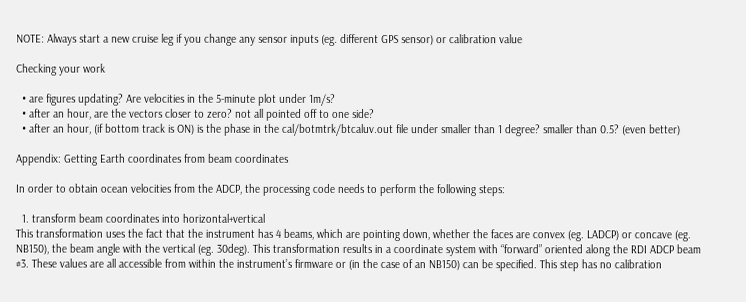NOTE: Always start a new cruise leg if you change any sensor inputs (eg. different GPS sensor) or calibration value

Checking your work

  • are figures updating? Are velocities in the 5-minute plot under 1m/s?
  • after an hour, are the vectors closer to zero? not all pointed off to one side?
  • after an hour, (if bottom track is ON) is the phase in the cal/botmtrk/btcaluv.out file under smaller than 1 degree? smaller than 0.5? (even better)

Appendix: Getting Earth coordinates from beam coordinates

In order to obtain ocean velocities from the ADCP, the processing code needs to perform the following steps:

  1. transform beam coordinates into horizontal+vertical
This transformation uses the fact that the instrument has 4 beams, which are pointing down, whether the faces are convex (eg. LADCP) or concave (eg. NB150), the beam angle with the vertical (eg. 30deg). This transformation results in a coordinate system with “forward” oriented along the RDI ADCP beam #3. These values are all accessible from within the instrument’s firmware or (in the case of an NB150) can be specified. This step has no calibration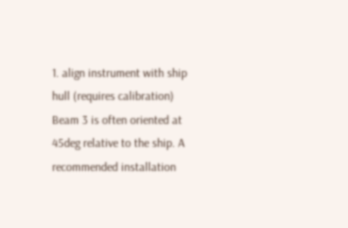1. align instrument with ship hull (requires calibration)
Beam 3 is often oriented at 45deg relative to the ship. A recommended installation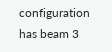configuration has beam 3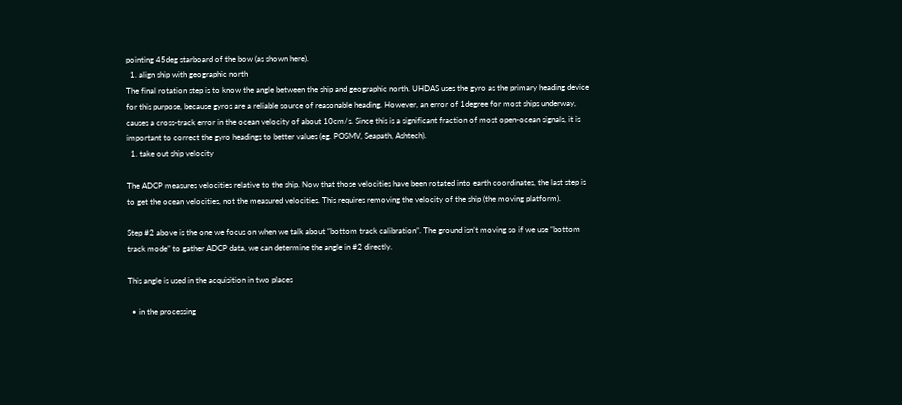pointing 45deg starboard of the bow (as shown here).
  1. align ship with geographic north
The final rotation step is to know the angle between the ship and geographic north. UHDAS uses the gyro as the primary heading device for this purpose, because gyros are a reliable source of reasonable heading. However, an error of 1degree for most ships underway, causes a cross-track error in the ocean velocity of about 10cm/s. Since this is a significant fraction of most open-ocean signals, it is important to correct the gyro headings to better values (eg. POSMV, Seapath, Ashtech).
  1. take out ship velocity

The ADCP measures velocities relative to the ship. Now that those velocities have been rotated into earth coordinates, the last step is to get the ocean velocities, not the measured velocities. This requires removing the velocity of the ship (the moving platform).

Step #2 above is the one we focus on when we talk about “bottom track calibration”. The ground isn’t moving so if we use “bottom track mode” to gather ADCP data, we can determine the angle in #2 directly.

This angle is used in the acquisition in two places

  • in the processing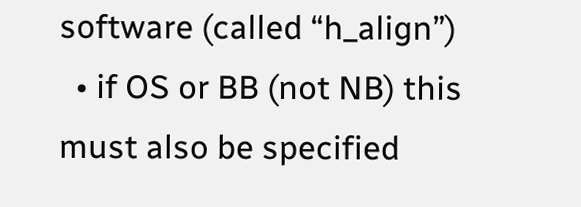software (called “h_align”)
  • if OS or BB (not NB) this must also be specified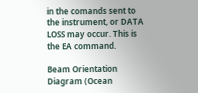in the comands sent to the instrument, or DATA LOSS may occur. This is the EA command.

Beam Orientation Diagram (Ocean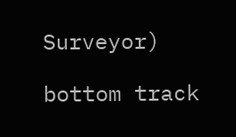Surveyor)

bottom track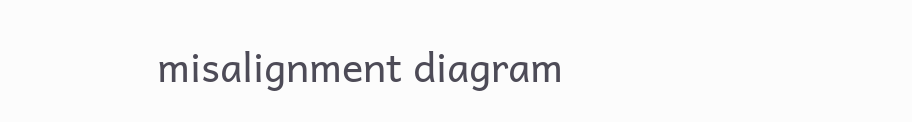misalignment diagram